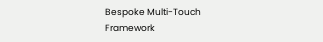Bespoke Multi-Touch Framework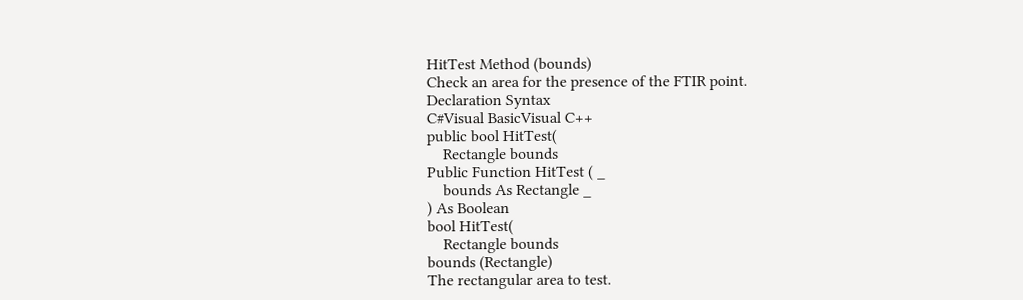HitTest Method (bounds)
Check an area for the presence of the FTIR point.
Declaration Syntax
C#Visual BasicVisual C++
public bool HitTest(
    Rectangle bounds
Public Function HitTest ( _
    bounds As Rectangle _
) As Boolean
bool HitTest(
    Rectangle bounds
bounds (Rectangle)
The rectangular area to test.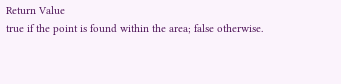Return Value
true if the point is found within the area; false otherwise.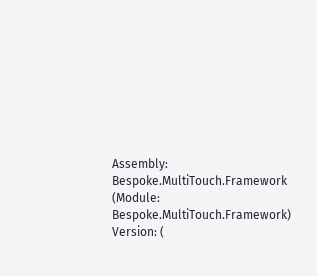Assembly: Bespoke.MultiTouch.Framework (Module: Bespoke.MultiTouch.Framework) Version: (